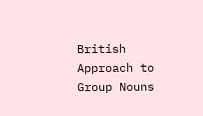British Approach to Group Nouns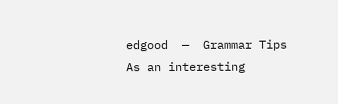edgood  —  Grammar Tips
As an interesting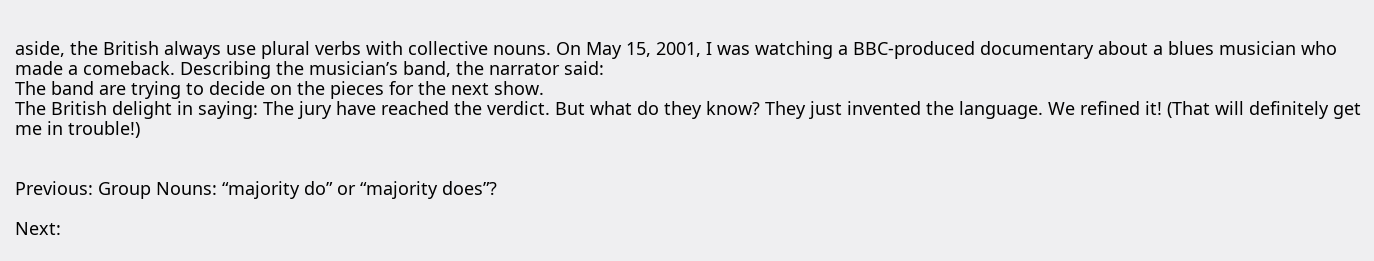aside, the British always use plural verbs with collective nouns. On May 15, 2001, I was watching a BBC-produced documentary about a blues musician who made a comeback. Describing the musician’s band, the narrator said:
The band are trying to decide on the pieces for the next show.
The British delight in saying: The jury have reached the verdict. But what do they know? They just invented the language. We refined it! (That will definitely get me in trouble!)


Previous: Group Nouns: “majority do” or “majority does”?

Next: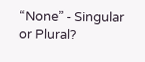“None” - Singular or Plural?